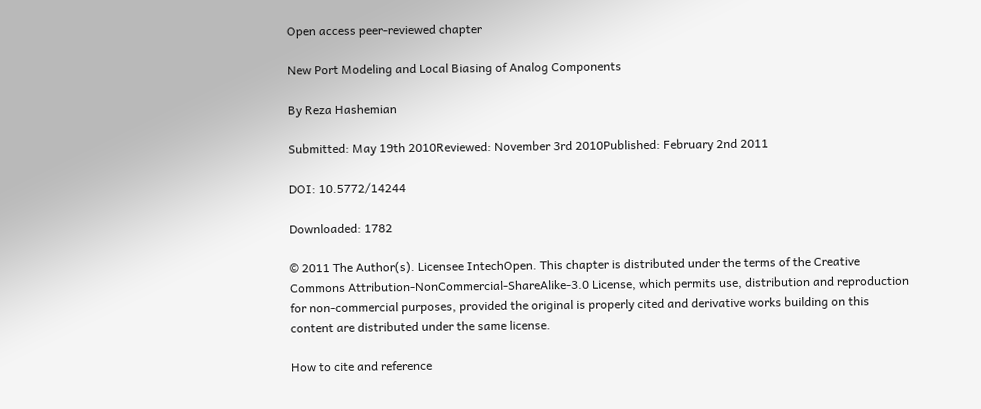Open access peer-reviewed chapter

New Port Modeling and Local Biasing of Analog Components

By Reza Hashemian

Submitted: May 19th 2010Reviewed: November 3rd 2010Published: February 2nd 2011

DOI: 10.5772/14244

Downloaded: 1782

© 2011 The Author(s). Licensee IntechOpen. This chapter is distributed under the terms of the Creative Commons Attribution-NonCommercial-ShareAlike-3.0 License, which permits use, distribution and reproduction for non-commercial purposes, provided the original is properly cited and derivative works building on this content are distributed under the same license.

How to cite and reference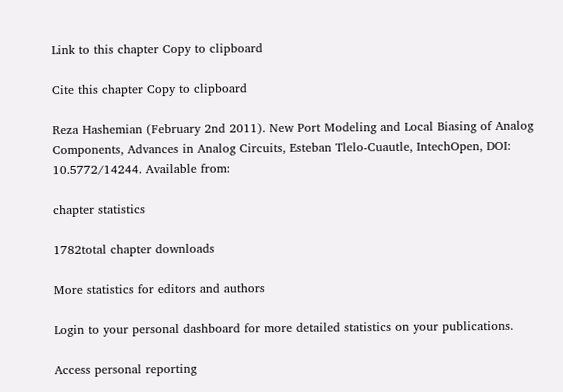Link to this chapter Copy to clipboard

Cite this chapter Copy to clipboard

Reza Hashemian (February 2nd 2011). New Port Modeling and Local Biasing of Analog Components, Advances in Analog Circuits, Esteban Tlelo-Cuautle, IntechOpen, DOI: 10.5772/14244. Available from:

chapter statistics

1782total chapter downloads

More statistics for editors and authors

Login to your personal dashboard for more detailed statistics on your publications.

Access personal reporting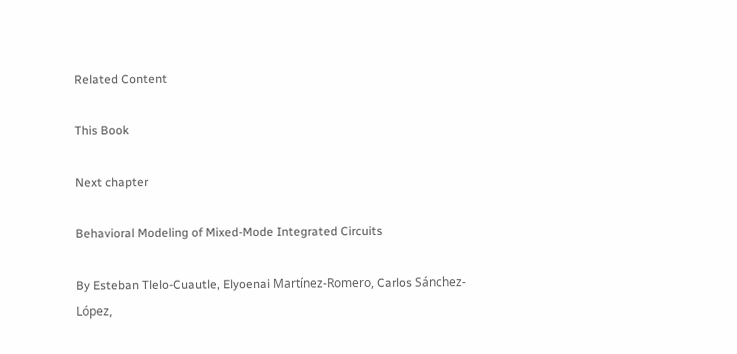Related Content

This Book

Next chapter

Behavioral Modeling of Mixed-Mode Integrated Circuits

By Esteban Tlelo-Cuautle, Elyoenai Martínez-Romero, Carlos Sánchez-López,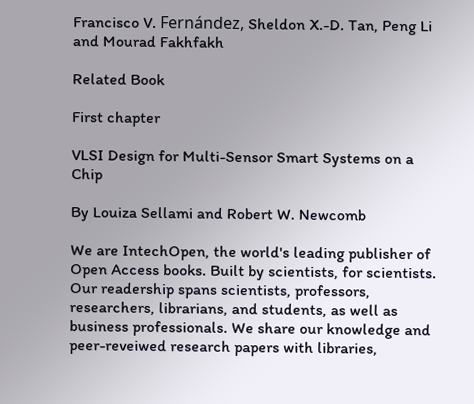Francisco V. Fernández, Sheldon X.-D. Tan, Peng Li and Mourad Fakhfakh

Related Book

First chapter

VLSI Design for Multi-Sensor Smart Systems on a Chip

By Louiza Sellami and Robert W. Newcomb

We are IntechOpen, the world's leading publisher of Open Access books. Built by scientists, for scientists. Our readership spans scientists, professors, researchers, librarians, and students, as well as business professionals. We share our knowledge and peer-reveiwed research papers with libraries,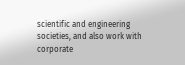scientific and engineering societies, and also work with corporate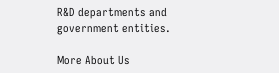R&D departments and government entities.

More About Us